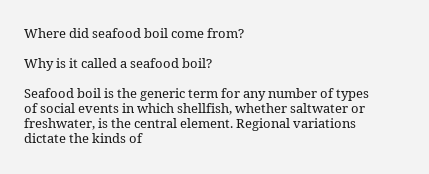Where did seafood boil come from?

Why is it called a seafood boil?

Seafood boil is the generic term for any number of types of social events in which shellfish, whether saltwater or freshwater, is the central element. Regional variations dictate the kinds of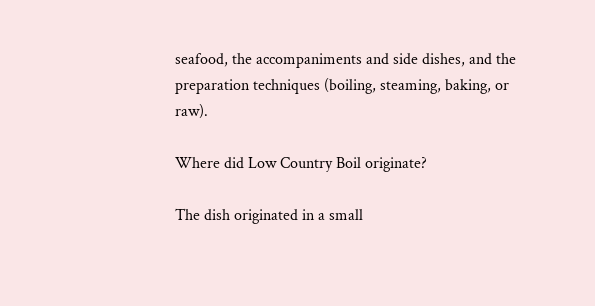seafood, the accompaniments and side dishes, and the preparation techniques (boiling, steaming, baking, or raw).

Where did Low Country Boil originate?

The dish originated in a small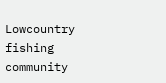Lowcountry fishing community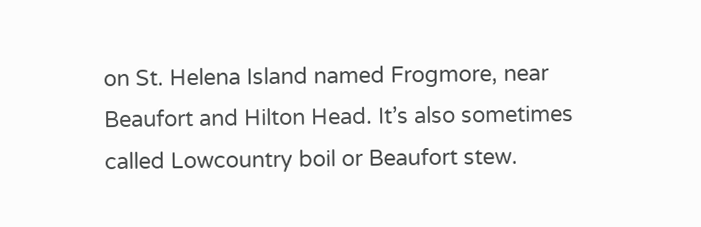on St. Helena Island named Frogmore, near Beaufort and Hilton Head. It’s also sometimes called Lowcountry boil or Beaufort stew.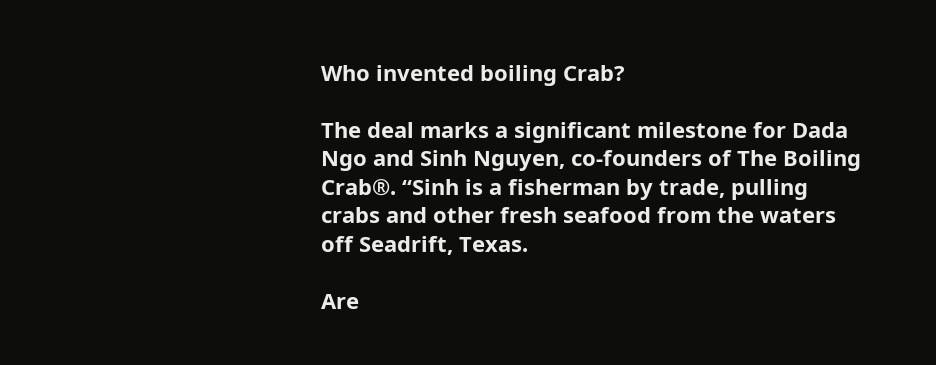Who invented boiling Crab?

The deal marks a significant milestone for Dada Ngo and Sinh Nguyen, co-founders of The Boiling Crab®. “Sinh is a fisherman by trade, pulling crabs and other fresh seafood from the waters off Seadrift, Texas.

Are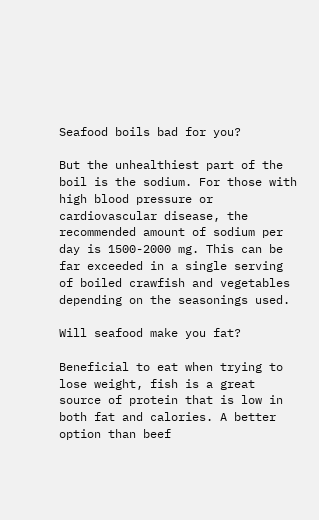Seafood boils bad for you?

But the unhealthiest part of the boil is the sodium. For those with high blood pressure or cardiovascular disease, the recommended amount of sodium per day is 1500-2000 mg. This can be far exceeded in a single serving of boiled crawfish and vegetables depending on the seasonings used.

Will seafood make you fat?

Beneficial to eat when trying to lose weight, fish is a great source of protein that is low in both fat and calories. A better option than beef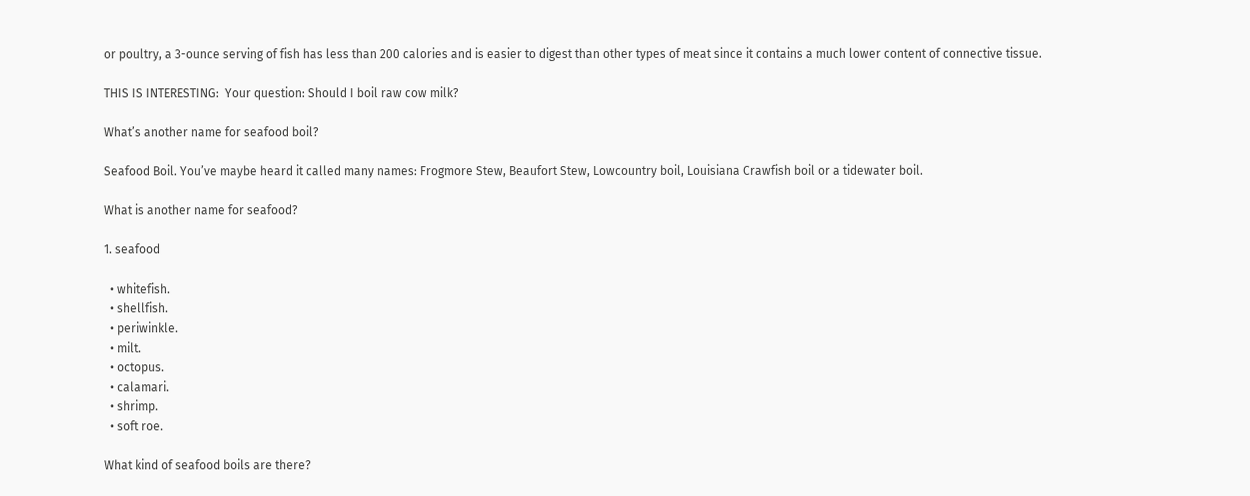or poultry, a 3-ounce serving of fish has less than 200 calories and is easier to digest than other types of meat since it contains a much lower content of connective tissue.

THIS IS INTERESTING:  Your question: Should I boil raw cow milk?

What’s another name for seafood boil?

Seafood Boil. You’ve maybe heard it called many names: Frogmore Stew, Beaufort Stew, Lowcountry boil, Louisiana Crawfish boil or a tidewater boil.

What is another name for seafood?

1. seafood

  • whitefish.
  • shellfish.
  • periwinkle.
  • milt.
  • octopus.
  • calamari.
  • shrimp.
  • soft roe.

What kind of seafood boils are there?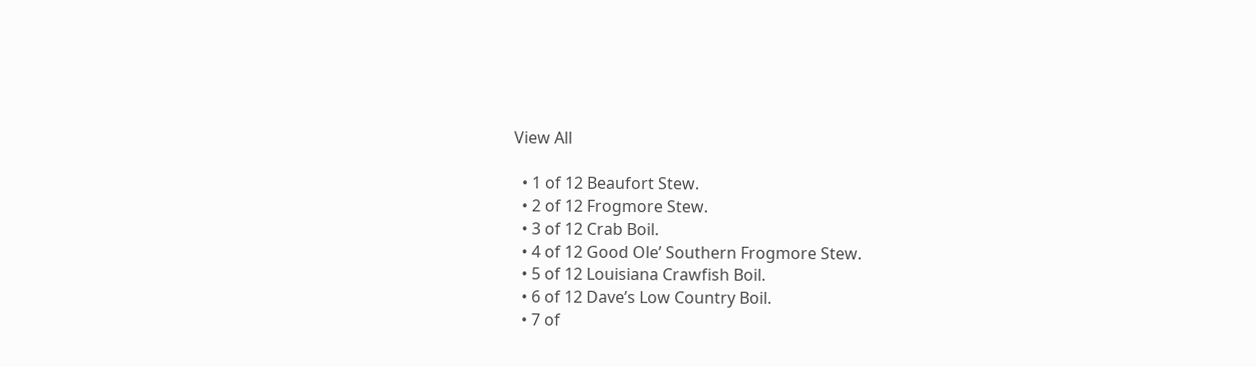View All

  • 1 of 12 Beaufort Stew.
  • 2 of 12 Frogmore Stew.
  • 3 of 12 Crab Boil.
  • 4 of 12 Good Ole’ Southern Frogmore Stew.
  • 5 of 12 Louisiana Crawfish Boil.
  • 6 of 12 Dave’s Low Country Boil.
  • 7 of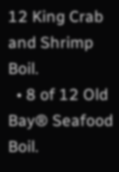12 King Crab and Shrimp Boil.
  • 8 of 12 Old Bay® Seafood Boil.